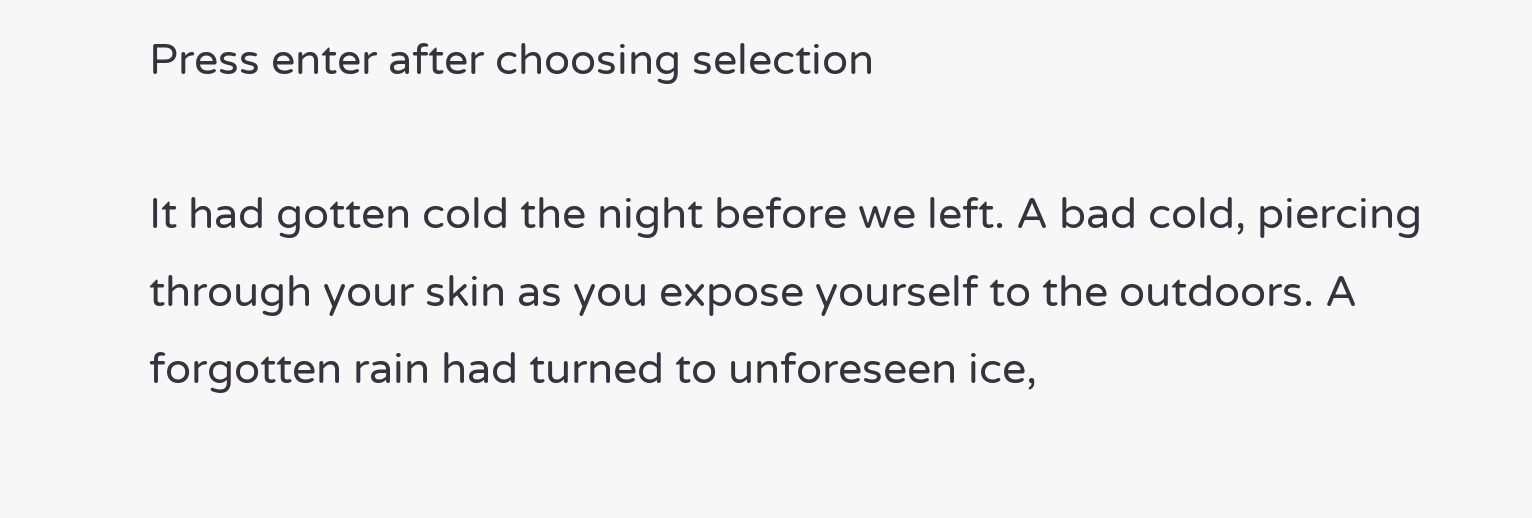Press enter after choosing selection

It had gotten cold the night before we left. A bad cold, piercing through your skin as you expose yourself to the outdoors. A forgotten rain had turned to unforeseen ice,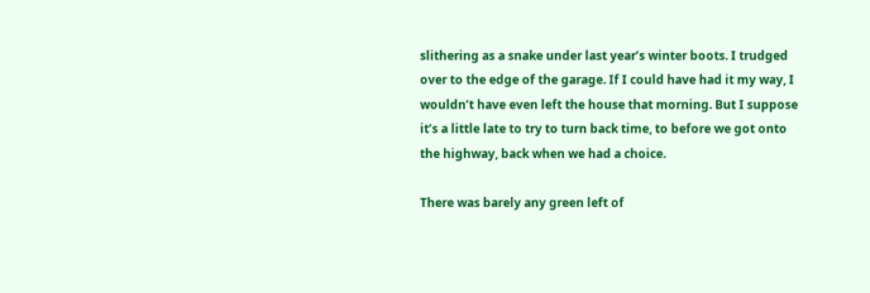slithering as a snake under last year’s winter boots. I trudged over to the edge of the garage. If I could have had it my way, I wouldn’t have even left the house that morning. But I suppose it’s a little late to try to turn back time, to before we got onto the highway, back when we had a choice.

There was barely any green left of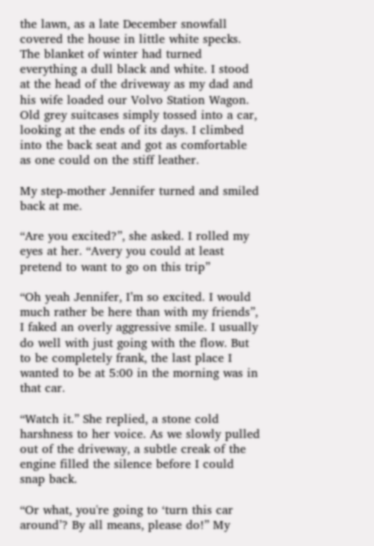the lawn, as a late December snowfall covered the house in little white specks. The blanket of winter had turned everything a dull black and white. I stood at the head of the driveway as my dad and his wife loaded our Volvo Station Wagon. Old grey suitcases simply tossed into a car, looking at the ends of its days. I climbed into the back seat and got as comfortable as one could on the stiff leather.

My step-mother Jennifer turned and smiled back at me.

“Are you excited?”, she asked. I rolled my eyes at her. “Avery you could at least pretend to want to go on this trip”

“Oh yeah Jennifer, I’m so excited. I would much rather be here than with my friends”, I faked an overly aggressive smile. I usually do well with just going with the flow. But to be completely frank, the last place I wanted to be at 5:00 in the morning was in that car.

“Watch it.” She replied, a stone cold harshness to her voice. As we slowly pulled out of the driveway, a subtle creak of the engine filled the silence before I could snap back.

“Or what, you're going to ‘turn this car around’? By all means, please do!” My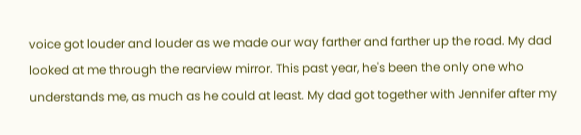voice got louder and louder as we made our way farther and farther up the road. My dad looked at me through the rearview mirror. This past year, he's been the only one who understands me, as much as he could at least. My dad got together with Jennifer after my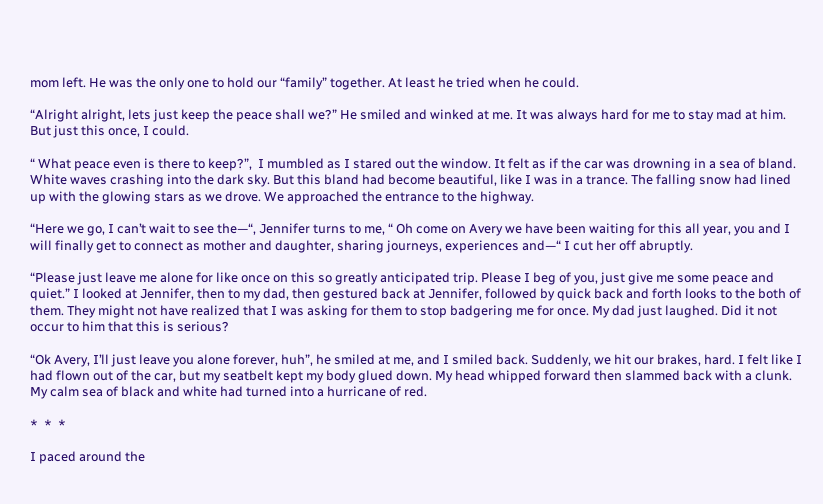mom left. He was the only one to hold our “family” together. At least he tried when he could.

“Alright alright, lets just keep the peace shall we?” He smiled and winked at me. It was always hard for me to stay mad at him. But just this once, I could.

“ What peace even is there to keep?”,  I mumbled as I stared out the window. It felt as if the car was drowning in a sea of bland. White waves crashing into the dark sky. But this bland had become beautiful, like I was in a trance. The falling snow had lined up with the glowing stars as we drove. We approached the entrance to the highway.

“Here we go, I can’t wait to see the—“, Jennifer turns to me, “ Oh come on Avery we have been waiting for this all year, you and I will finally get to connect as mother and daughter, sharing journeys, experiences and—“ I cut her off abruptly.

“Please just leave me alone for like once on this so greatly anticipated trip. Please I beg of you, just give me some peace and quiet.” I looked at Jennifer, then to my dad, then gestured back at Jennifer, followed by quick back and forth looks to the both of them. They might not have realized that I was asking for them to stop badgering me for once. My dad just laughed. Did it not occur to him that this is serious?

“Ok Avery, I’ll just leave you alone forever, huh”, he smiled at me, and I smiled back. Suddenly, we hit our brakes, hard. I felt like I had flown out of the car, but my seatbelt kept my body glued down. My head whipped forward then slammed back with a clunk. My calm sea of black and white had turned into a hurricane of red.

*  *  *

I paced around the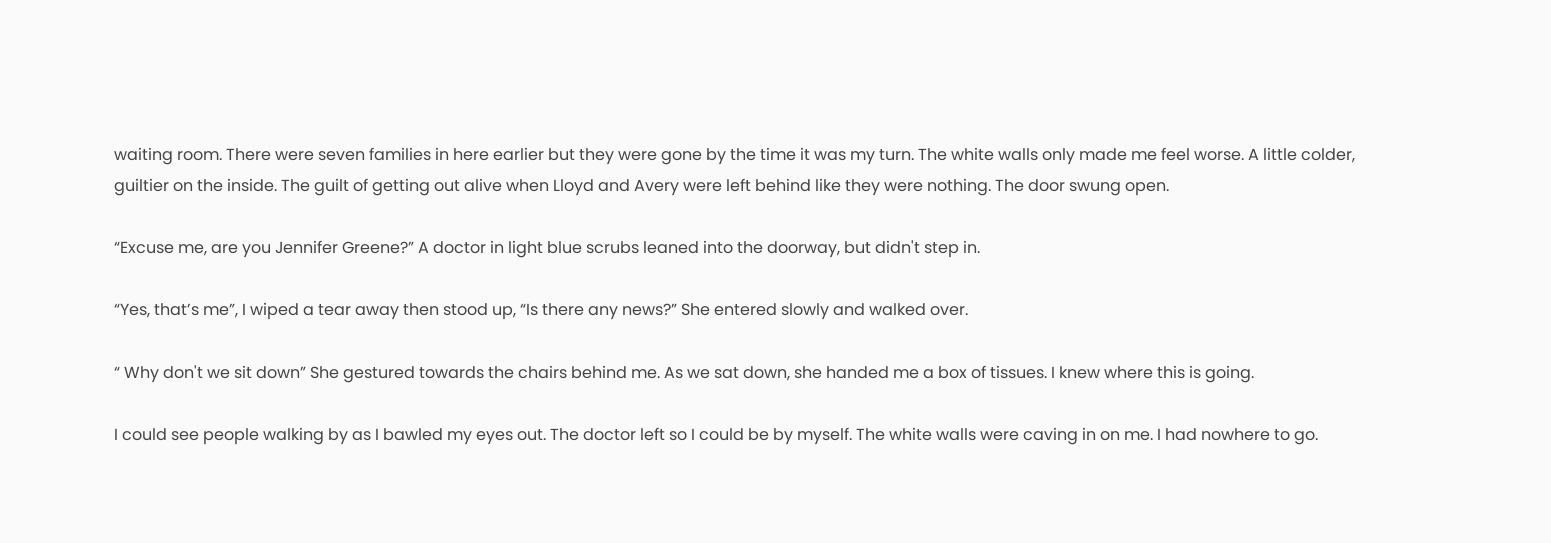waiting room. There were seven families in here earlier but they were gone by the time it was my turn. The white walls only made me feel worse. A little colder, guiltier on the inside. The guilt of getting out alive when Lloyd and Avery were left behind like they were nothing. The door swung open.

“Excuse me, are you Jennifer Greene?” A doctor in light blue scrubs leaned into the doorway, but didn't step in.

“Yes, that’s me”, I wiped a tear away then stood up, “Is there any news?” She entered slowly and walked over.

“ Why don't we sit down” She gestured towards the chairs behind me. As we sat down, she handed me a box of tissues. I knew where this is going.

I could see people walking by as I bawled my eyes out. The doctor left so I could be by myself. The white walls were caving in on me. I had nowhere to go.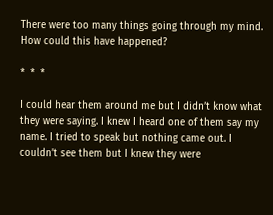There were too many things going through my mind. How could this have happened?

*  *  *

I could hear them around me but I didn’t know what they were saying. I knew I heard one of them say my name. I tried to speak but nothing came out. I couldn’t see them but I knew they were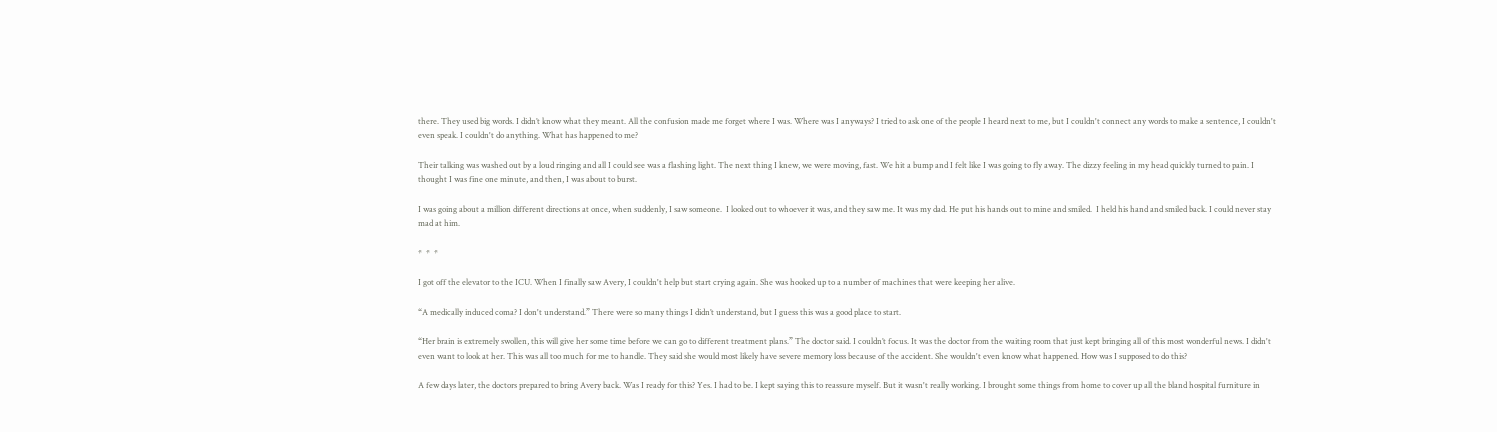there. They used big words. I didn’t know what they meant. All the confusion made me forget where I was. Where was I anyways? I tried to ask one of the people I heard next to me, but I couldn't connect any words to make a sentence, I couldn't even speak. I couldn't do anything. What has happened to me?

Their talking was washed out by a loud ringing and all I could see was a flashing light. The next thing I knew, we were moving, fast. We hit a bump and I felt like I was going to fly away. The dizzy feeling in my head quickly turned to pain. I thought I was fine one minute, and then, I was about to burst.

I was going about a million different directions at once, when suddenly, I saw someone.  I looked out to whoever it was, and they saw me. It was my dad. He put his hands out to mine and smiled.  I held his hand and smiled back. I could never stay mad at him.

*  *  *

I got off the elevator to the ICU. When I finally saw Avery, I couldn't help but start crying again. She was hooked up to a number of machines that were keeping her alive.

“A medically induced coma? I don't understand.” There were so many things I didn’t understand, but I guess this was a good place to start.

“Her brain is extremely swollen, this will give her some time before we can go to different treatment plans.” The doctor said. I couldn’t focus. It was the doctor from the waiting room that just kept bringing all of this most wonderful news. I didn't even want to look at her. This was all too much for me to handle. They said she would most likely have severe memory loss because of the accident. She wouldn't even know what happened. How was I supposed to do this?

A few days later, the doctors prepared to bring Avery back. Was I ready for this? Yes. I had to be. I kept saying this to reassure myself. But it wasn't really working. I brought some things from home to cover up all the bland hospital furniture in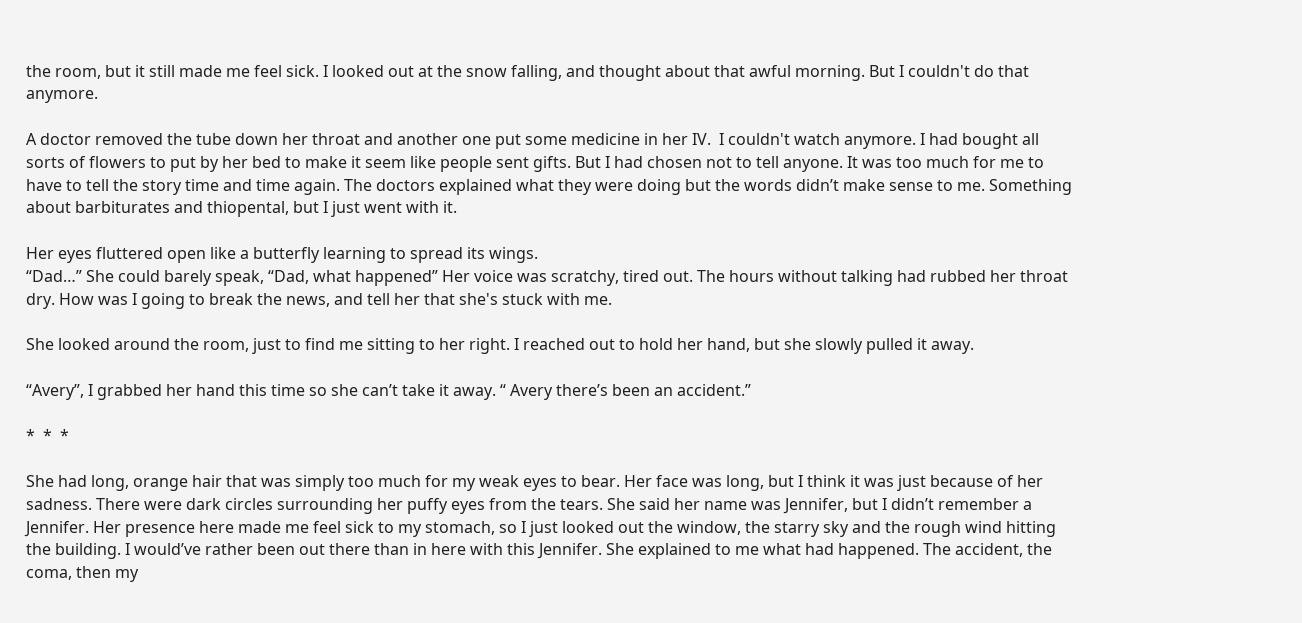the room, but it still made me feel sick. I looked out at the snow falling, and thought about that awful morning. But I couldn't do that anymore.

A doctor removed the tube down her throat and another one put some medicine in her IV.  I couldn't watch anymore. I had bought all sorts of flowers to put by her bed to make it seem like people sent gifts. But I had chosen not to tell anyone. It was too much for me to have to tell the story time and time again. The doctors explained what they were doing but the words didn’t make sense to me. Something about barbiturates and thiopental, but I just went with it.

Her eyes fluttered open like a butterfly learning to spread its wings.
“Dad…” She could barely speak, “Dad, what happened” Her voice was scratchy, tired out. The hours without talking had rubbed her throat dry. How was I going to break the news, and tell her that she's stuck with me.

She looked around the room, just to find me sitting to her right. I reached out to hold her hand, but she slowly pulled it away.

“Avery”, I grabbed her hand this time so she can’t take it away. “ Avery there’s been an accident.”

*  *  *

She had long, orange hair that was simply too much for my weak eyes to bear. Her face was long, but I think it was just because of her sadness. There were dark circles surrounding her puffy eyes from the tears. She said her name was Jennifer, but I didn’t remember a Jennifer. Her presence here made me feel sick to my stomach, so I just looked out the window, the starry sky and the rough wind hitting the building. I would’ve rather been out there than in here with this Jennifer. She explained to me what had happened. The accident, the coma, then my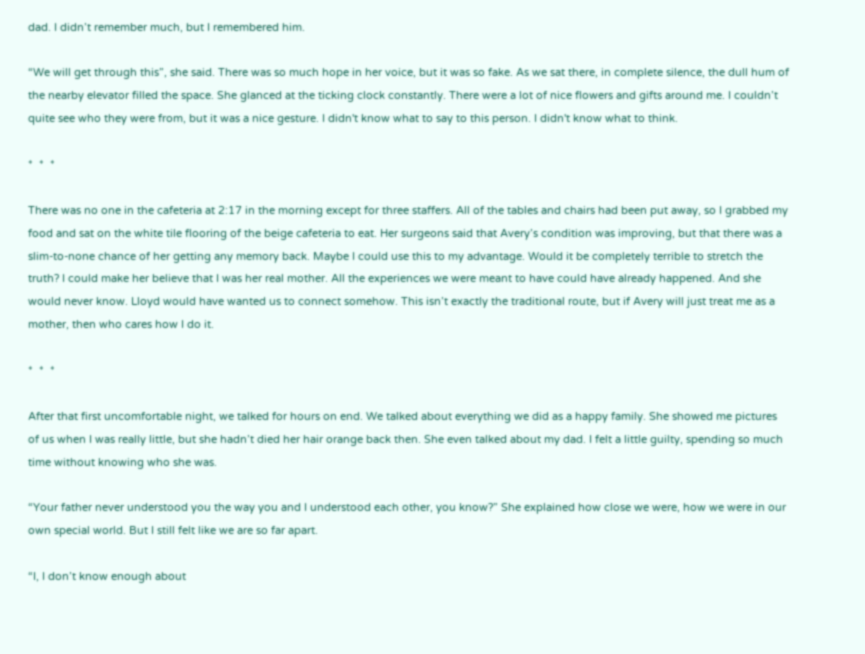dad. I didn’t remember much, but I remembered him.

“We will get through this”, she said. There was so much hope in her voice, but it was so fake. As we sat there, in complete silence, the dull hum of the nearby elevator filled the space. She glanced at the ticking clock constantly. There were a lot of nice flowers and gifts around me. I couldn’t quite see who they were from, but it was a nice gesture. I didn't know what to say to this person. I didn't know what to think.

*  *  *

There was no one in the cafeteria at 2:17 in the morning except for three staffers. All of the tables and chairs had been put away, so I grabbed my food and sat on the white tile flooring of the beige cafeteria to eat. Her surgeons said that Avery’s condition was improving, but that there was a slim-to-none chance of her getting any memory back. Maybe I could use this to my advantage. Would it be completely terrible to stretch the truth? I could make her believe that I was her real mother. All the experiences we were meant to have could have already happened. And she would never know. Lloyd would have wanted us to connect somehow. This isn’t exactly the traditional route, but if Avery will just treat me as a mother, then who cares how I do it.

*  *  *

After that first uncomfortable night, we talked for hours on end. We talked about everything we did as a happy family. She showed me pictures of us when I was really little, but she hadn’t died her hair orange back then. She even talked about my dad. I felt a little guilty, spending so much time without knowing who she was.

“Your father never understood you the way you and I understood each other, you know?” She explained how close we were, how we were in our own special world. But I still felt like we are so far apart.

“I, I don’t know enough about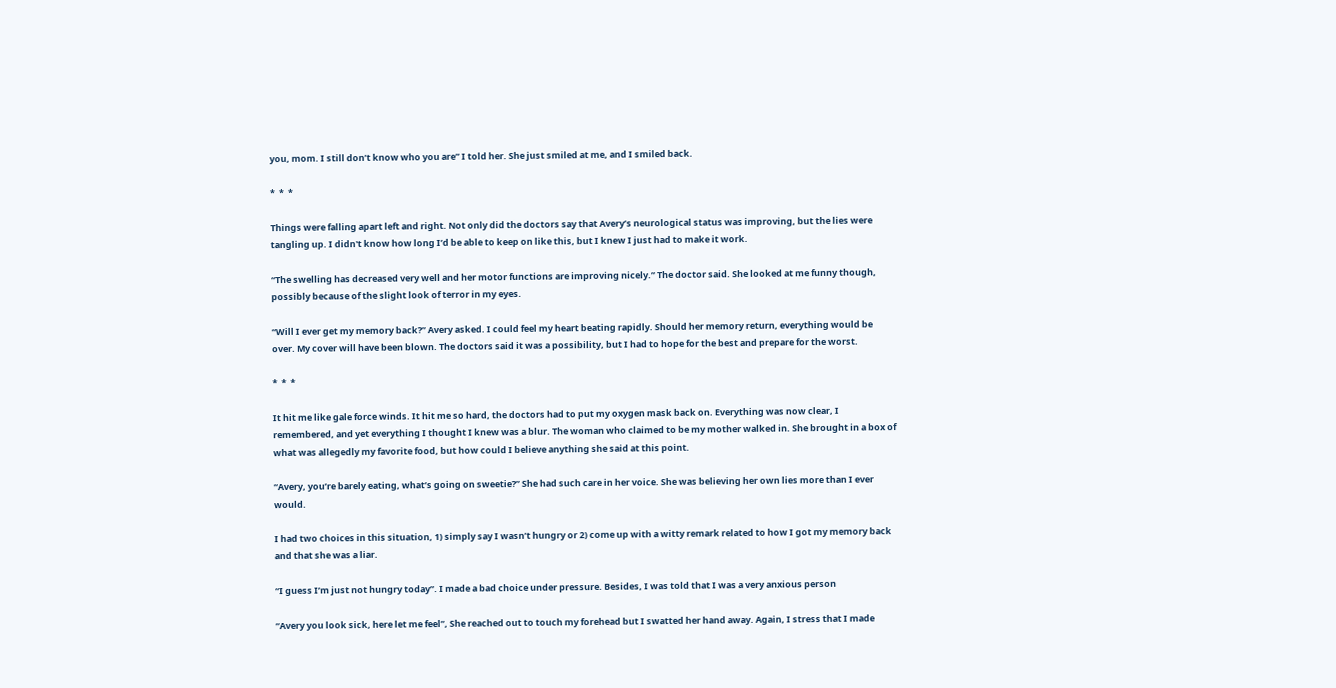you, mom. I still don’t know who you are” I told her. She just smiled at me, and I smiled back.

*  *  *

Things were falling apart left and right. Not only did the doctors say that Avery’s neurological status was improving, but the lies were tangling up. I didn't know how long I’d be able to keep on like this, but I knew I just had to make it work.

“The swelling has decreased very well and her motor functions are improving nicely.” The doctor said. She looked at me funny though, possibly because of the slight look of terror in my eyes.

“Will I ever get my memory back?” Avery asked. I could feel my heart beating rapidly. Should her memory return, everything would be over. My cover will have been blown. The doctors said it was a possibility, but I had to hope for the best and prepare for the worst.

*  *  *

It hit me like gale force winds. It hit me so hard, the doctors had to put my oxygen mask back on. Everything was now clear, I remembered, and yet everything I thought I knew was a blur. The woman who claimed to be my mother walked in. She brought in a box of what was allegedly my favorite food, but how could I believe anything she said at this point.

“Avery, you’re barely eating, what’s going on sweetie?” She had such care in her voice. She was believing her own lies more than I ever would.

I had two choices in this situation, 1) simply say I wasn’t hungry or 2) come up with a witty remark related to how I got my memory back and that she was a liar.

“I guess I’m just not hungry today”. I made a bad choice under pressure. Besides, I was told that I was a very anxious person

“Avery you look sick, here let me feel”, She reached out to touch my forehead but I swatted her hand away. Again, I stress that I made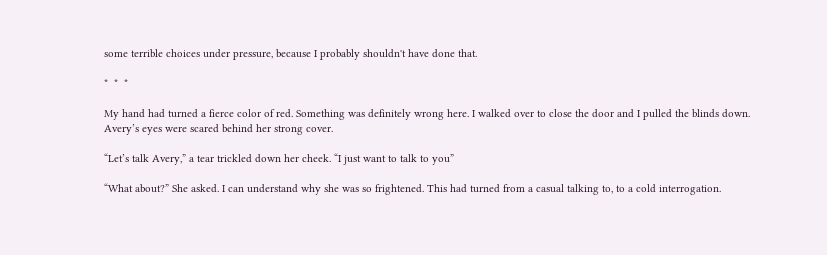some terrible choices under pressure, because I probably shouldn't have done that.

*  *  *

My hand had turned a fierce color of red. Something was definitely wrong here. I walked over to close the door and I pulled the blinds down. Avery’s eyes were scared behind her strong cover.

“Let’s talk Avery,” a tear trickled down her cheek. “I just want to talk to you”

“What about?” She asked. I can understand why she was so frightened. This had turned from a casual talking to, to a cold interrogation.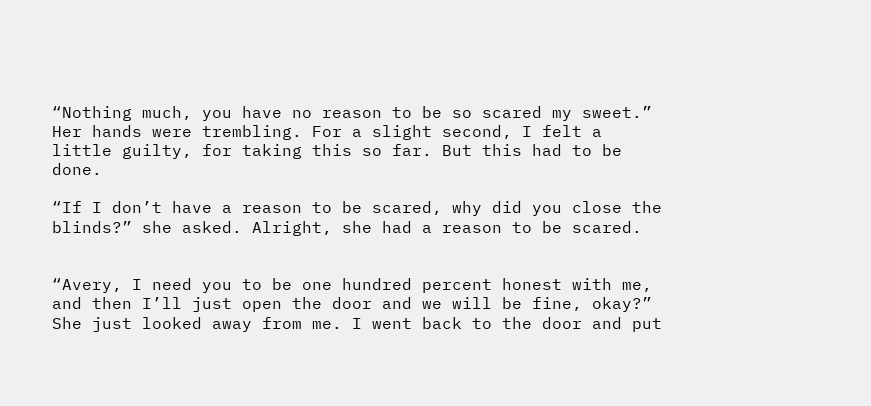“Nothing much, you have no reason to be so scared my sweet.” Her hands were trembling. For a slight second, I felt a little guilty, for taking this so far. But this had to be done.

“If I don’t have a reason to be scared, why did you close the blinds?” she asked. Alright, she had a reason to be scared.


“Avery, I need you to be one hundred percent honest with me, and then I’ll just open the door and we will be fine, okay?” She just looked away from me. I went back to the door and put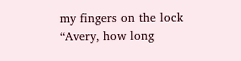my fingers on the lock “Avery, how long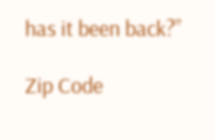has it been back?”

Zip Code